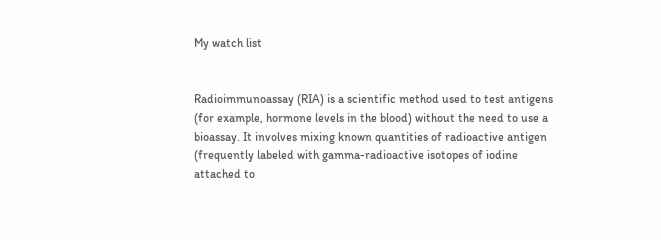My watch list


Radioimmunoassay (RIA) is a scientific method used to test antigens (for example, hormone levels in the blood) without the need to use a bioassay. It involves mixing known quantities of radioactive antigen (frequently labeled with gamma-radioactive isotopes of iodine attached to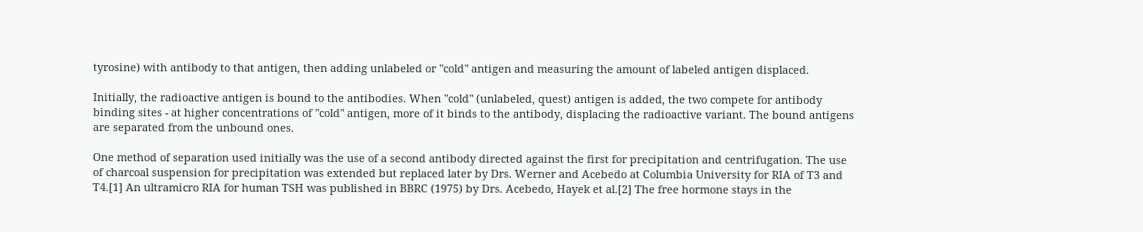tyrosine) with antibody to that antigen, then adding unlabeled or "cold" antigen and measuring the amount of labeled antigen displaced.

Initially, the radioactive antigen is bound to the antibodies. When "cold" (unlabeled, quest) antigen is added, the two compete for antibody binding sites - at higher concentrations of "cold" antigen, more of it binds to the antibody, displacing the radioactive variant. The bound antigens are separated from the unbound ones.

One method of separation used initially was the use of a second antibody directed against the first for precipitation and centrifugation. The use of charcoal suspension for precipitation was extended but replaced later by Drs. Werner and Acebedo at Columbia University for RIA of T3 and T4.[1] An ultramicro RIA for human TSH was published in BBRC (1975) by Drs. Acebedo, Hayek et al.[2] The free hormone stays in the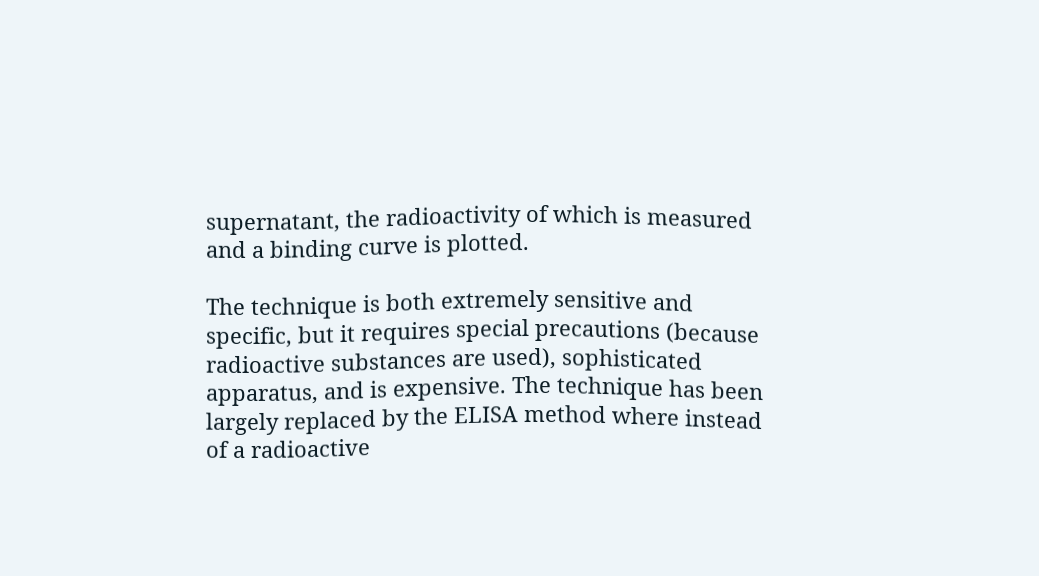supernatant, the radioactivity of which is measured and a binding curve is plotted.

The technique is both extremely sensitive and specific, but it requires special precautions (because radioactive substances are used), sophisticated apparatus, and is expensive. The technique has been largely replaced by the ELISA method where instead of a radioactive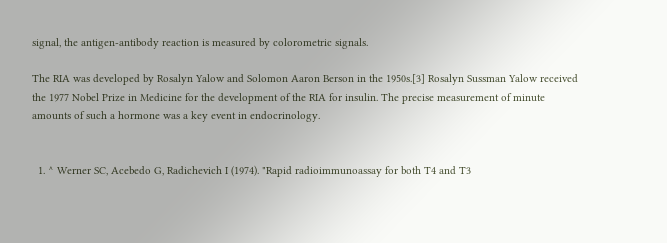signal, the antigen-antibody reaction is measured by colorometric signals.

The RIA was developed by Rosalyn Yalow and Solomon Aaron Berson in the 1950s.[3] Rosalyn Sussman Yalow received the 1977 Nobel Prize in Medicine for the development of the RIA for insulin. The precise measurement of minute amounts of such a hormone was a key event in endocrinology.


  1. ^ Werner SC, Acebedo G, Radichevich I (1974). "Rapid radioimmunoassay for both T4 and T3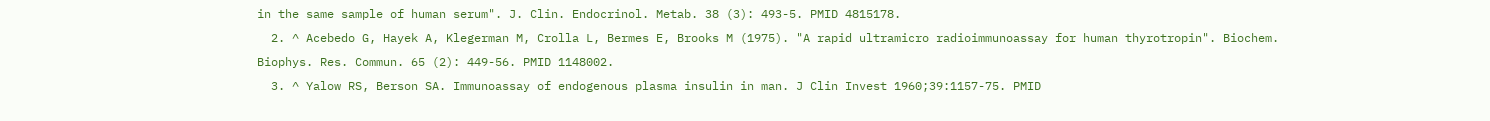in the same sample of human serum". J. Clin. Endocrinol. Metab. 38 (3): 493-5. PMID 4815178.
  2. ^ Acebedo G, Hayek A, Klegerman M, Crolla L, Bermes E, Brooks M (1975). "A rapid ultramicro radioimmunoassay for human thyrotropin". Biochem. Biophys. Res. Commun. 65 (2): 449-56. PMID 1148002.
  3. ^ Yalow RS, Berson SA. Immunoassay of endogenous plasma insulin in man. J Clin Invest 1960;39:1157-75. PMID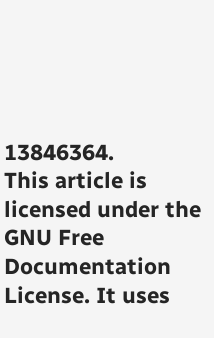13846364.
This article is licensed under the GNU Free Documentation License. It uses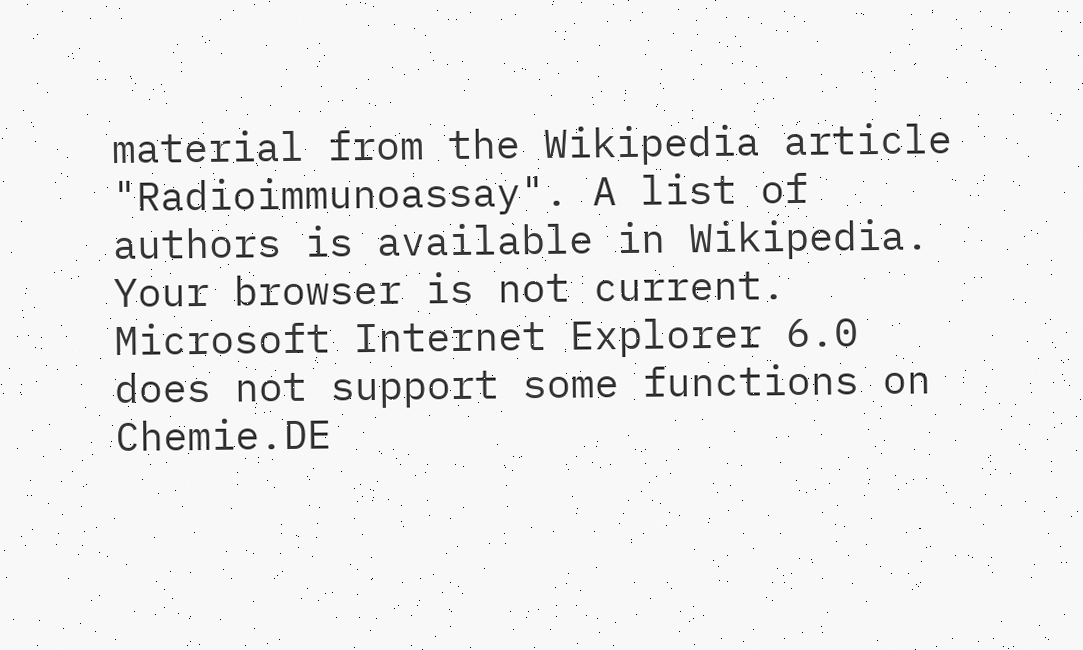material from the Wikipedia article "Radioimmunoassay". A list of authors is available in Wikipedia.
Your browser is not current. Microsoft Internet Explorer 6.0 does not support some functions on Chemie.DE